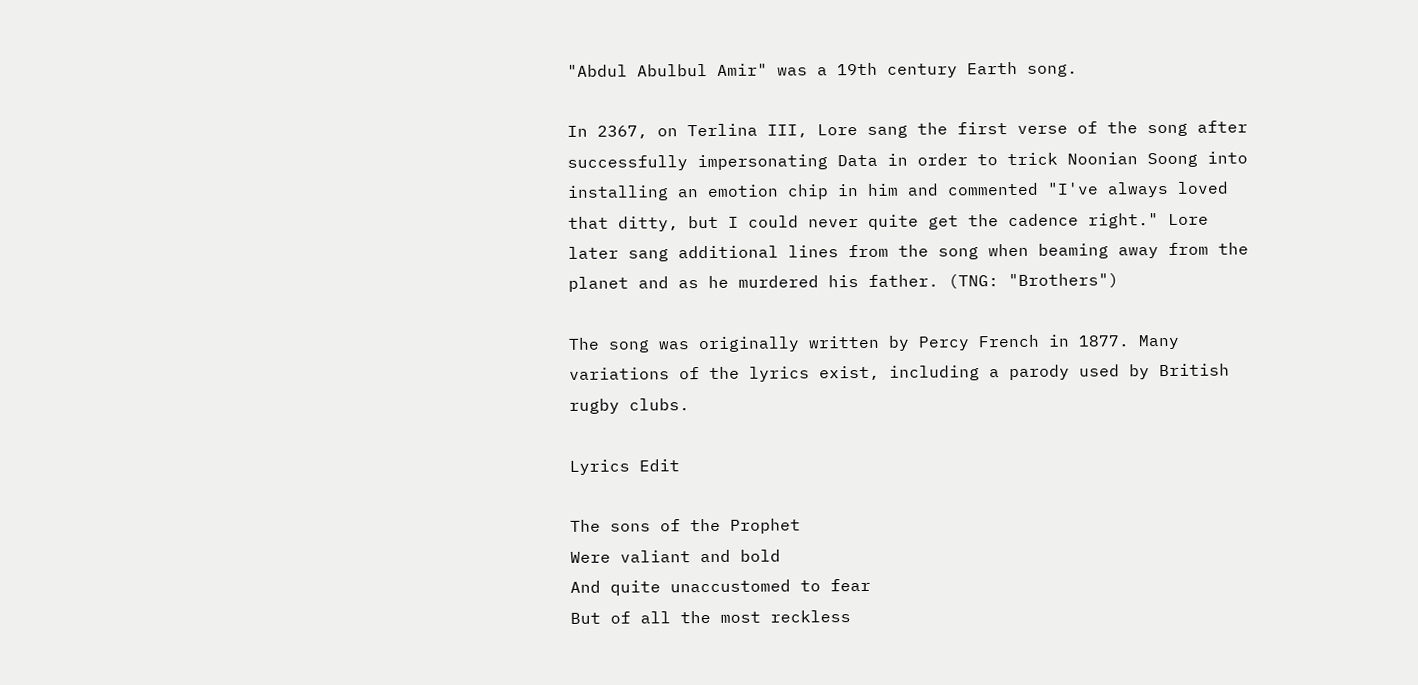"Abdul Abulbul Amir" was a 19th century Earth song.

In 2367, on Terlina III, Lore sang the first verse of the song after successfully impersonating Data in order to trick Noonian Soong into installing an emotion chip in him and commented "I've always loved that ditty, but I could never quite get the cadence right." Lore later sang additional lines from the song when beaming away from the planet and as he murdered his father. (TNG: "Brothers")

The song was originally written by Percy French in 1877. Many variations of the lyrics exist, including a parody used by British rugby clubs.

Lyrics Edit

The sons of the Prophet
Were valiant and bold
And quite unaccustomed to fear
But of all the most reckless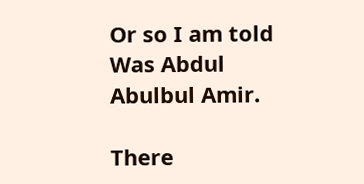Or so I am told
Was Abdul Abulbul Amir.

There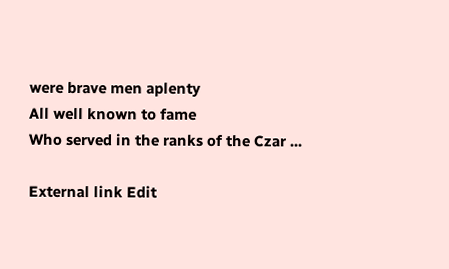were brave men aplenty
All well known to fame
Who served in the ranks of the Czar ...

External link Edit